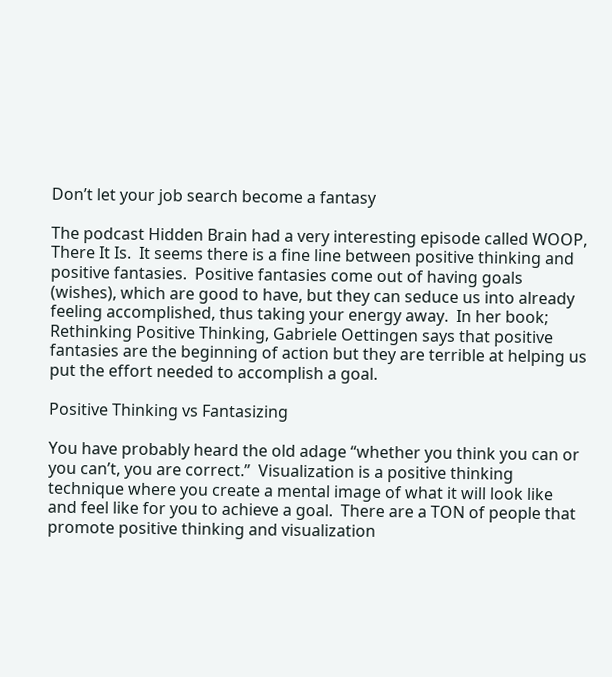Don’t let your job search become a fantasy

The podcast Hidden Brain had a very interesting episode called WOOP, There It Is.  It seems there is a fine line between positive thinking and positive fantasies.  Positive fantasies come out of having goals (wishes), which are good to have, but they can seduce us into already feeling accomplished, thus taking your energy away.  In her book; Rethinking Positive Thinking, Gabriele Oettingen says that positive fantasies are the beginning of action but they are terrible at helping us put the effort needed to accomplish a goal.

Positive Thinking vs Fantasizing

You have probably heard the old adage “whether you think you can or you can’t, you are correct.”  Visualization is a positive thinking technique where you create a mental image of what it will look like and feel like for you to achieve a goal.  There are a TON of people that promote positive thinking and visualization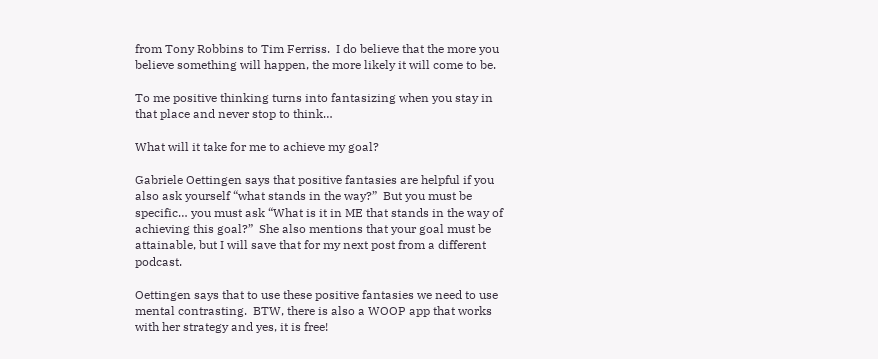from Tony Robbins to Tim Ferriss.  I do believe that the more you believe something will happen, the more likely it will come to be.

To me positive thinking turns into fantasizing when you stay in that place and never stop to think…

What will it take for me to achieve my goal?

Gabriele Oettingen says that positive fantasies are helpful if you also ask yourself “what stands in the way?”  But you must be specific… you must ask “What is it in ME that stands in the way of achieving this goal?”  She also mentions that your goal must be attainable, but I will save that for my next post from a different podcast.

Oettingen says that to use these positive fantasies we need to use mental contrasting.  BTW, there is also a WOOP app that works with her strategy and yes, it is free!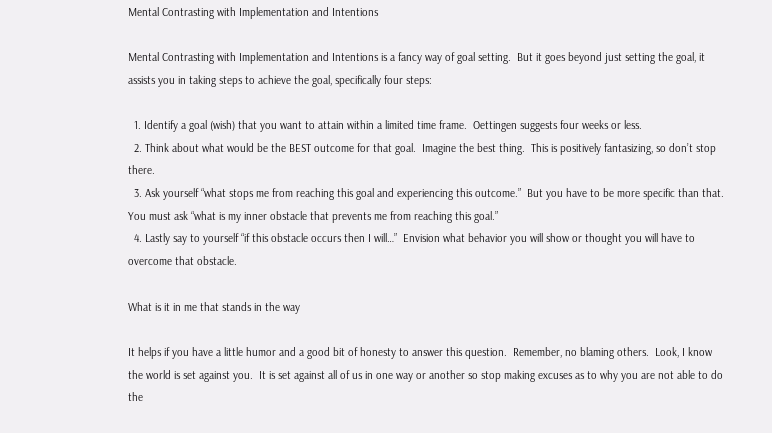Mental Contrasting with Implementation and Intentions

Mental Contrasting with Implementation and Intentions is a fancy way of goal setting.  But it goes beyond just setting the goal, it assists you in taking steps to achieve the goal, specifically four steps:

  1. Identify a goal (wish) that you want to attain within a limited time frame.  Oettingen suggests four weeks or less.
  2. Think about what would be the BEST outcome for that goal.  Imagine the best thing.  This is positively fantasizing, so don’t stop there.
  3. Ask yourself “what stops me from reaching this goal and experiencing this outcome.”  But you have to be more specific than that.  You must ask “what is my inner obstacle that prevents me from reaching this goal.”
  4. Lastly say to yourself “if this obstacle occurs then I will…”  Envision what behavior you will show or thought you will have to overcome that obstacle.

What is it in me that stands in the way

It helps if you have a little humor and a good bit of honesty to answer this question.  Remember, no blaming others.  Look, I know the world is set against you.  It is set against all of us in one way or another so stop making excuses as to why you are not able to do the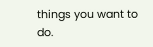things you want to do.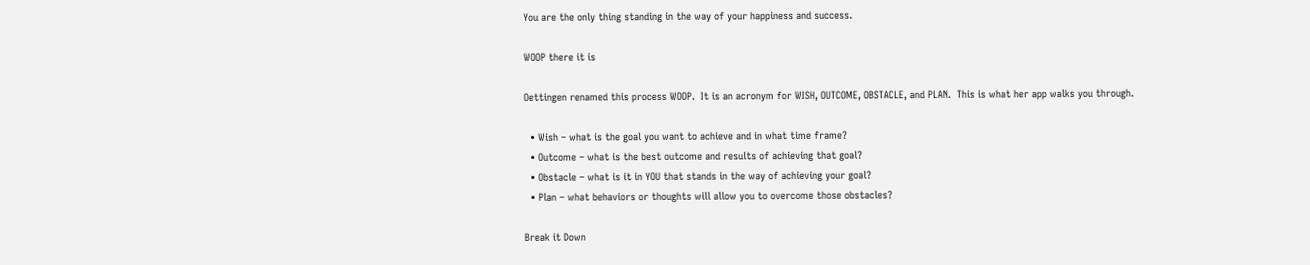You are the only thing standing in the way of your happiness and success.

WOOP there it is

Oettingen renamed this process WOOP.  It is an acronym for WISH, OUTCOME, OBSTACLE, and PLAN.  This is what her app walks you through.

  • Wish – what is the goal you want to achieve and in what time frame?
  • Outcome – what is the best outcome and results of achieving that goal?
  • Obstacle – what is it in YOU that stands in the way of achieving your goal?
  • Plan – what behaviors or thoughts will allow you to overcome those obstacles?

Break it Down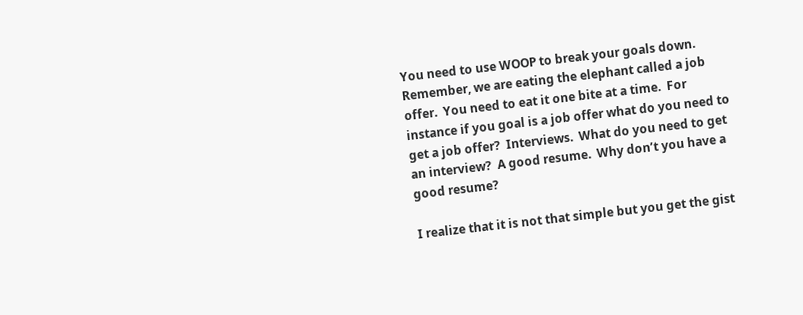You need to use WOOP to break your goals down.  Remember, we are eating the elephant called a job offer.  You need to eat it one bite at a time.  For instance if you goal is a job offer what do you need to get a job offer?  Interviews.  What do you need to get an interview?  A good resume.  Why don’t you have a good resume?

I realize that it is not that simple but you get the gist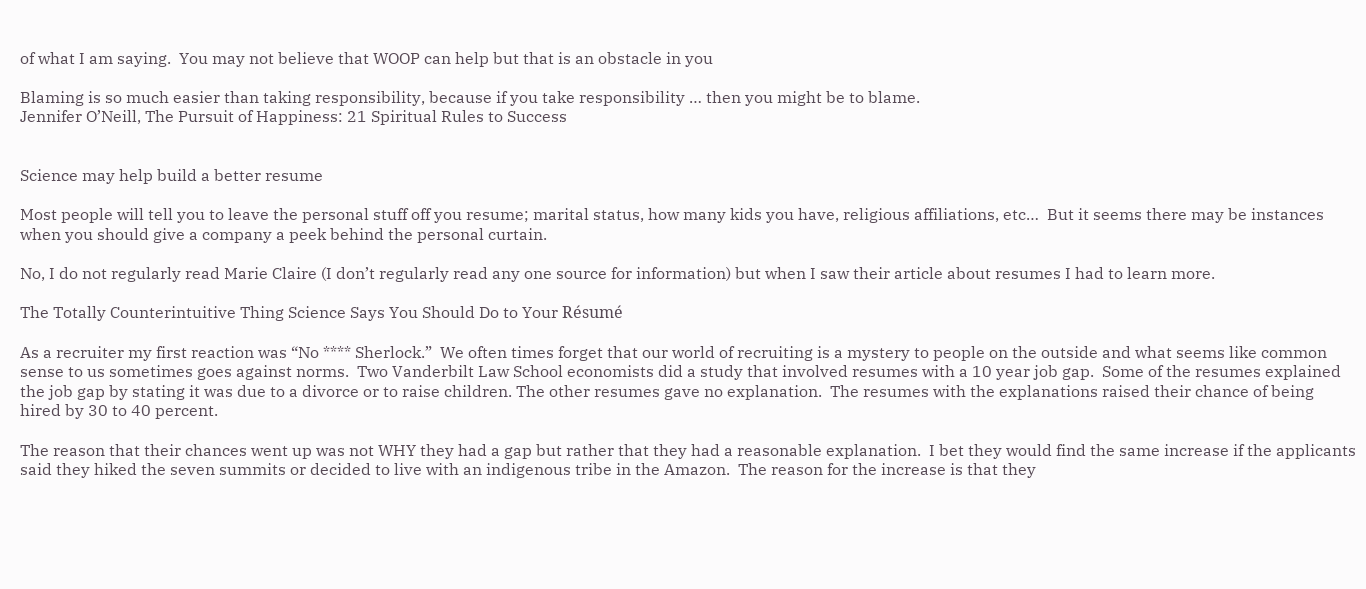of what I am saying.  You may not believe that WOOP can help but that is an obstacle in you

Blaming is so much easier than taking responsibility, because if you take responsibility … then you might be to blame.
Jennifer O’Neill, The Pursuit of Happiness: 21 Spiritual Rules to Success


Science may help build a better resume

Most people will tell you to leave the personal stuff off you resume; marital status, how many kids you have, religious affiliations, etc…  But it seems there may be instances when you should give a company a peek behind the personal curtain.

No, I do not regularly read Marie Claire (I don’t regularly read any one source for information) but when I saw their article about resumes I had to learn more.

The Totally Counterintuitive Thing Science Says You Should Do to Your Résumé

As a recruiter my first reaction was “No **** Sherlock.”  We often times forget that our world of recruiting is a mystery to people on the outside and what seems like common sense to us sometimes goes against norms.  Two Vanderbilt Law School economists did a study that involved resumes with a 10 year job gap.  Some of the resumes explained the job gap by stating it was due to a divorce or to raise children. The other resumes gave no explanation.  The resumes with the explanations raised their chance of being hired by 30 to 40 percent.

The reason that their chances went up was not WHY they had a gap but rather that they had a reasonable explanation.  I bet they would find the same increase if the applicants said they hiked the seven summits or decided to live with an indigenous tribe in the Amazon.  The reason for the increase is that they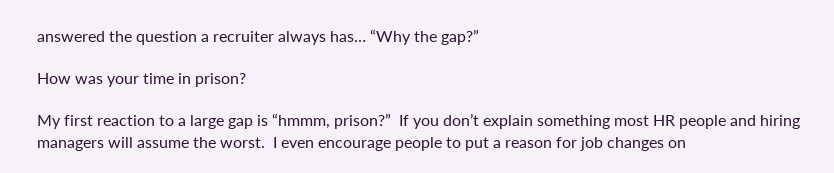answered the question a recruiter always has… “Why the gap?”

How was your time in prison?

My first reaction to a large gap is “hmmm, prison?”  If you don’t explain something most HR people and hiring managers will assume the worst.  I even encourage people to put a reason for job changes on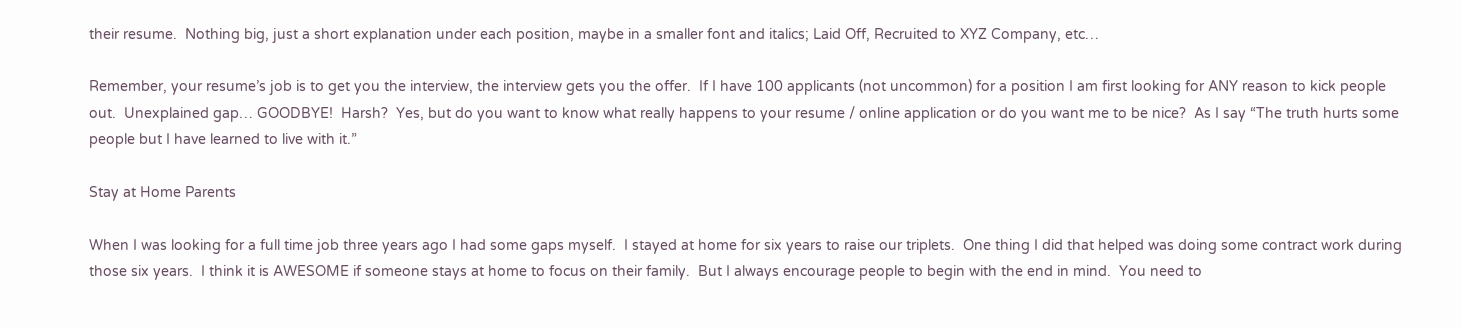their resume.  Nothing big, just a short explanation under each position, maybe in a smaller font and italics; Laid Off, Recruited to XYZ Company, etc…

Remember, your resume’s job is to get you the interview, the interview gets you the offer.  If I have 100 applicants (not uncommon) for a position I am first looking for ANY reason to kick people out.  Unexplained gap… GOODBYE!  Harsh?  Yes, but do you want to know what really happens to your resume / online application or do you want me to be nice?  As I say “The truth hurts some people but I have learned to live with it.”

Stay at Home Parents

When I was looking for a full time job three years ago I had some gaps myself.  I stayed at home for six years to raise our triplets.  One thing I did that helped was doing some contract work during those six years.  I think it is AWESOME if someone stays at home to focus on their family.  But I always encourage people to begin with the end in mind.  You need to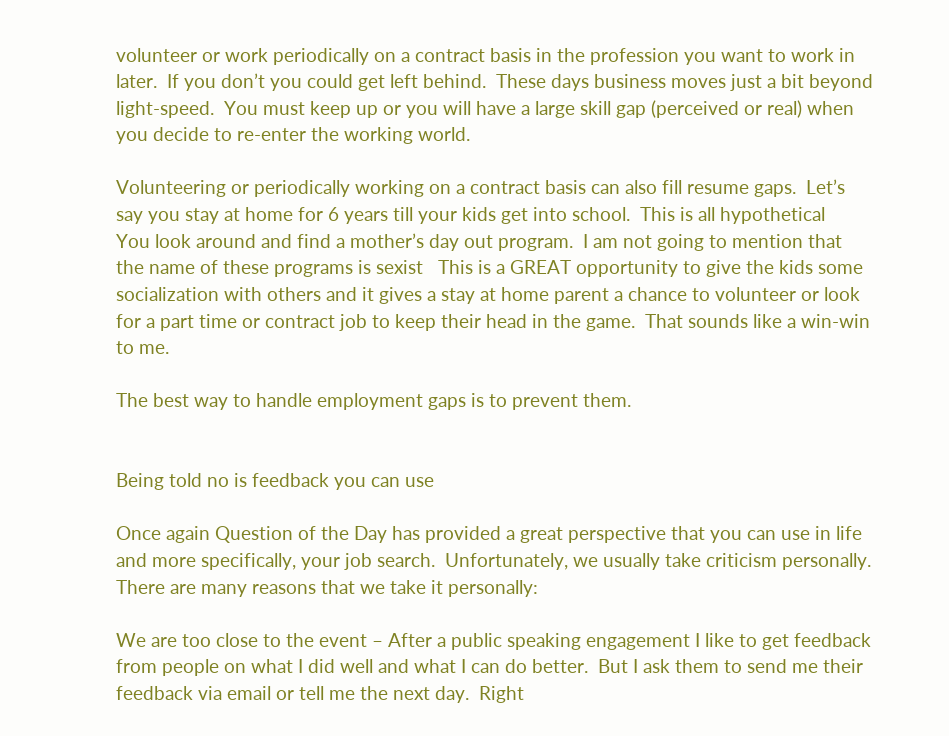volunteer or work periodically on a contract basis in the profession you want to work in later.  If you don’t you could get left behind.  These days business moves just a bit beyond light-speed.  You must keep up or you will have a large skill gap (perceived or real) when you decide to re-enter the working world.

Volunteering or periodically working on a contract basis can also fill resume gaps.  Let’s say you stay at home for 6 years till your kids get into school.  This is all hypothetical   You look around and find a mother’s day out program.  I am not going to mention that the name of these programs is sexist   This is a GREAT opportunity to give the kids some socialization with others and it gives a stay at home parent a chance to volunteer or look for a part time or contract job to keep their head in the game.  That sounds like a win-win to me.

The best way to handle employment gaps is to prevent them.


Being told no is feedback you can use

Once again Question of the Day has provided a great perspective that you can use in life and more specifically, your job search.  Unfortunately, we usually take criticism personally.  There are many reasons that we take it personally:

We are too close to the event – After a public speaking engagement I like to get feedback from people on what I did well and what I can do better.  But I ask them to send me their feedback via email or tell me the next day.  Right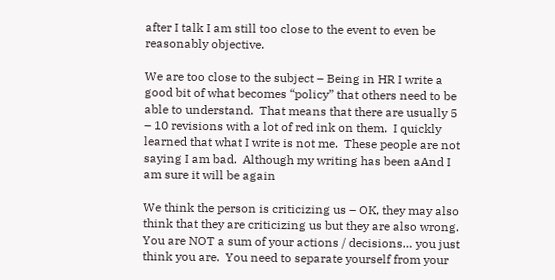after I talk I am still too close to the event to even be reasonably objective.

We are too close to the subject – Being in HR I write a good bit of what becomes “policy” that others need to be able to understand.  That means that there are usually 5 – 10 revisions with a lot of red ink on them.  I quickly learned that what I write is not me.  These people are not saying I am bad.  Although my writing has been aAnd I am sure it will be again

We think the person is criticizing us – OK, they may also think that they are criticizing us but they are also wrong.  You are NOT a sum of your actions / decisions… you just think you are.  You need to separate yourself from your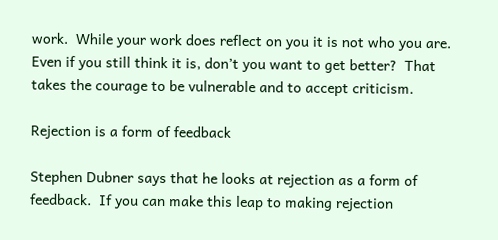work.  While your work does reflect on you it is not who you are.  Even if you still think it is, don’t you want to get better?  That takes the courage to be vulnerable and to accept criticism.

Rejection is a form of feedback

Stephen Dubner says that he looks at rejection as a form of feedback.  If you can make this leap to making rejection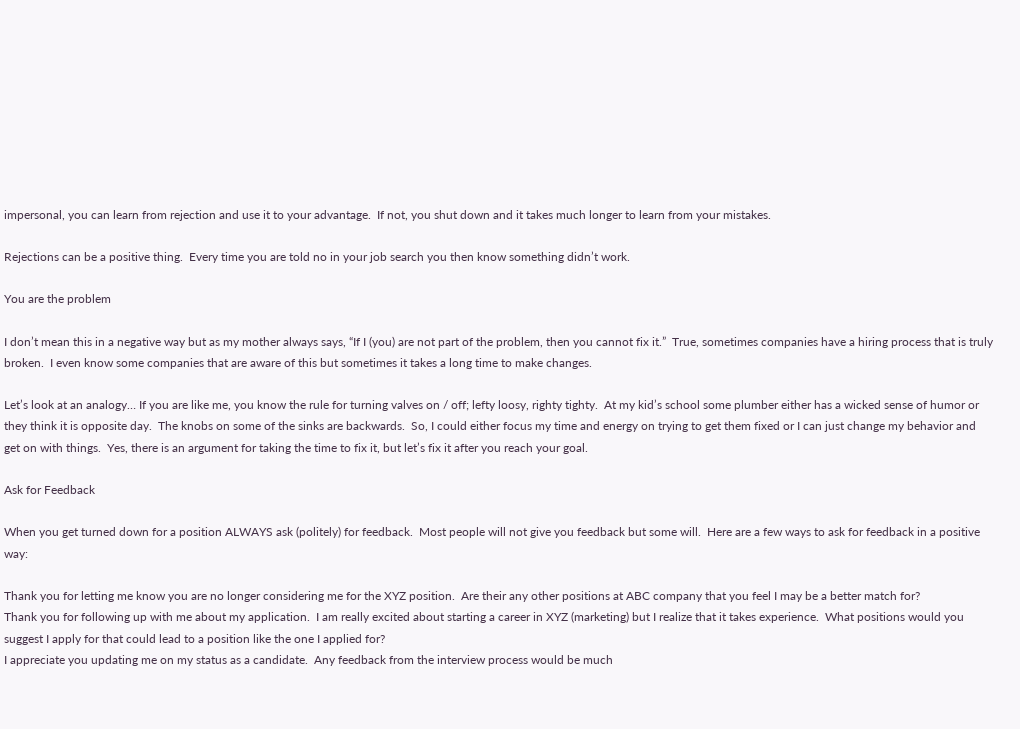impersonal, you can learn from rejection and use it to your advantage.  If not, you shut down and it takes much longer to learn from your mistakes.

Rejections can be a positive thing.  Every time you are told no in your job search you then know something didn’t work.

You are the problem

I don’t mean this in a negative way but as my mother always says, “If I (you) are not part of the problem, then you cannot fix it.”  True, sometimes companies have a hiring process that is truly broken.  I even know some companies that are aware of this but sometimes it takes a long time to make changes.

Let’s look at an analogy… If you are like me, you know the rule for turning valves on / off; lefty loosy, righty tighty.  At my kid’s school some plumber either has a wicked sense of humor or they think it is opposite day.  The knobs on some of the sinks are backwards.  So, I could either focus my time and energy on trying to get them fixed or I can just change my behavior and get on with things.  Yes, there is an argument for taking the time to fix it, but let’s fix it after you reach your goal.

Ask for Feedback

When you get turned down for a position ALWAYS ask (politely) for feedback.  Most people will not give you feedback but some will.  Here are a few ways to ask for feedback in a positive way:

Thank you for letting me know you are no longer considering me for the XYZ position.  Are their any other positions at ABC company that you feel I may be a better match for?
Thank you for following up with me about my application.  I am really excited about starting a career in XYZ (marketing) but I realize that it takes experience.  What positions would you suggest I apply for that could lead to a position like the one I applied for?
I appreciate you updating me on my status as a candidate.  Any feedback from the interview process would be much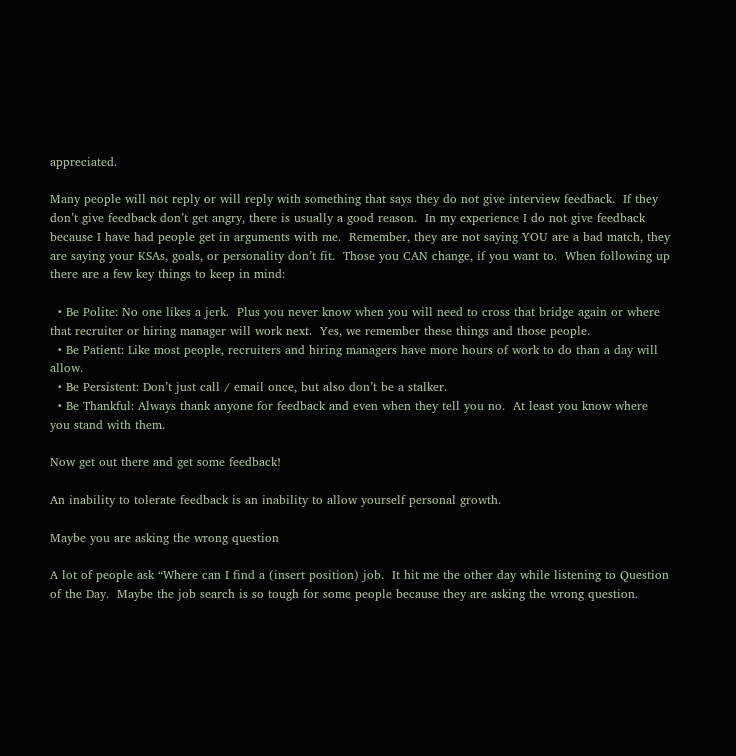appreciated.

Many people will not reply or will reply with something that says they do not give interview feedback.  If they don’t give feedback don’t get angry, there is usually a good reason.  In my experience I do not give feedback because I have had people get in arguments with me.  Remember, they are not saying YOU are a bad match, they are saying your KSAs, goals, or personality don’t fit.  Those you CAN change, if you want to.  When following up there are a few key things to keep in mind:

  • Be Polite: No one likes a jerk.  Plus you never know when you will need to cross that bridge again or where that recruiter or hiring manager will work next.  Yes, we remember these things and those people.
  • Be Patient: Like most people, recruiters and hiring managers have more hours of work to do than a day will allow.
  • Be Persistent: Don’t just call / email once, but also don’t be a stalker.
  • Be Thankful: Always thank anyone for feedback and even when they tell you no.  At least you know where you stand with them.

Now get out there and get some feedback!

An inability to tolerate feedback is an inability to allow yourself personal growth.

Maybe you are asking the wrong question

A lot of people ask “Where can I find a (insert position) job.  It hit me the other day while listening to Question of the Day.  Maybe the job search is so tough for some people because they are asking the wrong question.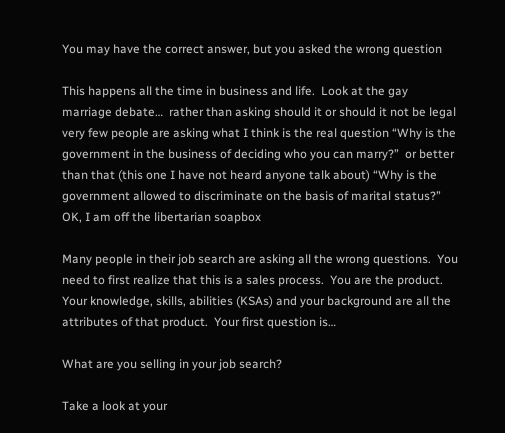You may have the correct answer, but you asked the wrong question

This happens all the time in business and life.  Look at the gay marriage debate…  rather than asking should it or should it not be legal very few people are asking what I think is the real question “Why is the government in the business of deciding who you can marry?”  or better than that (this one I have not heard anyone talk about) “Why is the government allowed to discriminate on the basis of marital status?”  OK, I am off the libertarian soapbox

Many people in their job search are asking all the wrong questions.  You need to first realize that this is a sales process.  You are the product.  Your knowledge, skills, abilities (KSAs) and your background are all the attributes of that product.  Your first question is…

What are you selling in your job search?

Take a look at your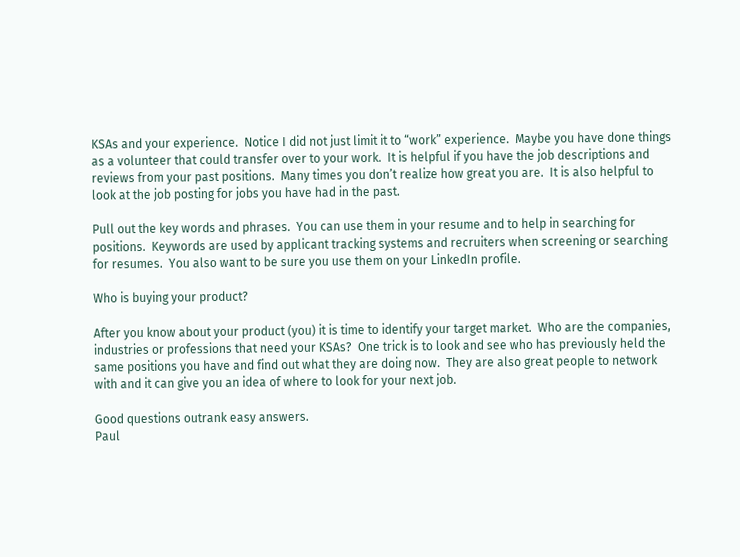KSAs and your experience.  Notice I did not just limit it to “work” experience.  Maybe you have done things as a volunteer that could transfer over to your work.  It is helpful if you have the job descriptions and reviews from your past positions.  Many times you don’t realize how great you are.  It is also helpful to look at the job posting for jobs you have had in the past.

Pull out the key words and phrases.  You can use them in your resume and to help in searching for positions.  Keywords are used by applicant tracking systems and recruiters when screening or searching for resumes.  You also want to be sure you use them on your LinkedIn profile.

Who is buying your product?

After you know about your product (you) it is time to identify your target market.  Who are the companies, industries or professions that need your KSAs?  One trick is to look and see who has previously held the same positions you have and find out what they are doing now.  They are also great people to network with and it can give you an idea of where to look for your next job.

Good questions outrank easy answers.
Paul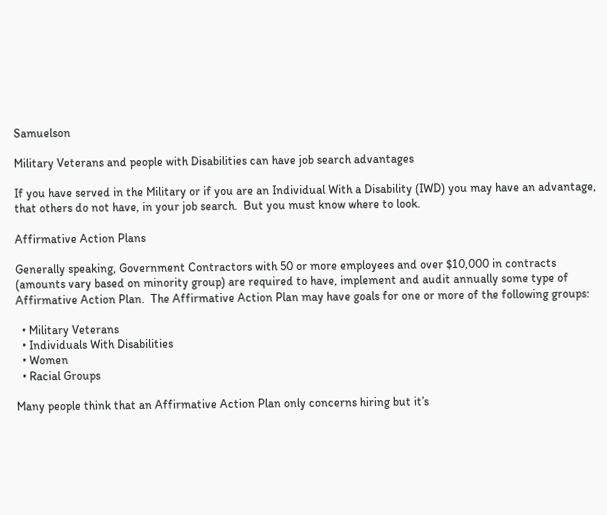Samuelson

Military Veterans and people with Disabilities can have job search advantages

If you have served in the Military or if you are an Individual With a Disability (IWD) you may have an advantage, that others do not have, in your job search.  But you must know where to look.

Affirmative Action Plans

Generally speaking, Government Contractors with 50 or more employees and over $10,000 in contracts (amounts vary based on minority group) are required to have, implement and audit annually some type of Affirmative Action Plan.  The Affirmative Action Plan may have goals for one or more of the following groups:

  • Military Veterans
  • Individuals With Disabilities
  • Women
  • Racial Groups

Many people think that an Affirmative Action Plan only concerns hiring but it’s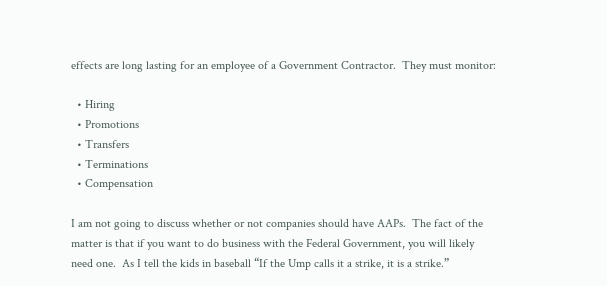effects are long lasting for an employee of a Government Contractor.  They must monitor:

  • Hiring
  • Promotions
  • Transfers
  • Terminations
  • Compensation

I am not going to discuss whether or not companies should have AAPs.  The fact of the matter is that if you want to do business with the Federal Government, you will likely need one.  As I tell the kids in baseball “If the Ump calls it a strike, it is a strike.”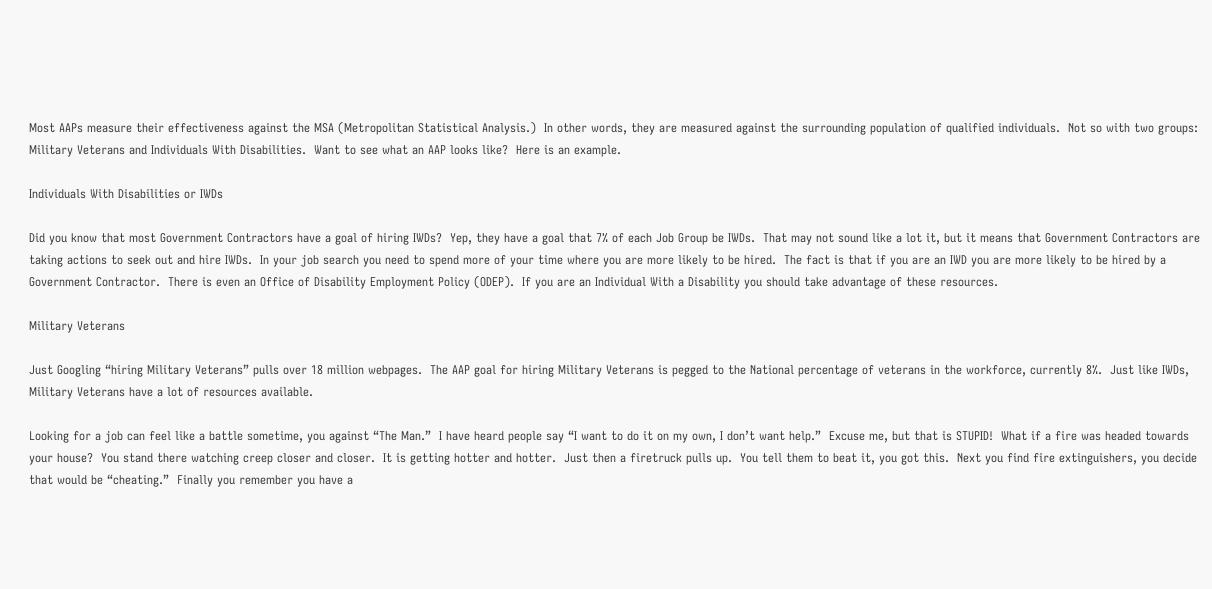Most AAPs measure their effectiveness against the MSA (Metropolitan Statistical Analysis.)  In other words, they are measured against the surrounding population of qualified individuals.  Not so with two groups: Military Veterans and Individuals With Disabilities.  Want to see what an AAP looks like?  Here is an example.

Individuals With Disabilities or IWDs

Did you know that most Government Contractors have a goal of hiring IWDs?  Yep, they have a goal that 7% of each Job Group be IWDs.  That may not sound like a lot it, but it means that Government Contractors are taking actions to seek out and hire IWDs.  In your job search you need to spend more of your time where you are more likely to be hired.  The fact is that if you are an IWD you are more likely to be hired by a Government Contractor.  There is even an Office of Disability Employment Policy (ODEP).  If you are an Individual With a Disability you should take advantage of these resources.

Military Veterans

Just Googling “hiring Military Veterans” pulls over 18 million webpages.  The AAP goal for hiring Military Veterans is pegged to the National percentage of veterans in the workforce, currently 8%.  Just like IWDs, Military Veterans have a lot of resources available.

Looking for a job can feel like a battle sometime, you against “The Man.”  I have heard people say “I want to do it on my own, I don’t want help.”  Excuse me, but that is STUPID!  What if a fire was headed towards your house?  You stand there watching creep closer and closer.  It is getting hotter and hotter.  Just then a firetruck pulls up.  You tell them to beat it, you got this.  Next you find fire extinguishers, you decide that would be “cheating.”  Finally you remember you have a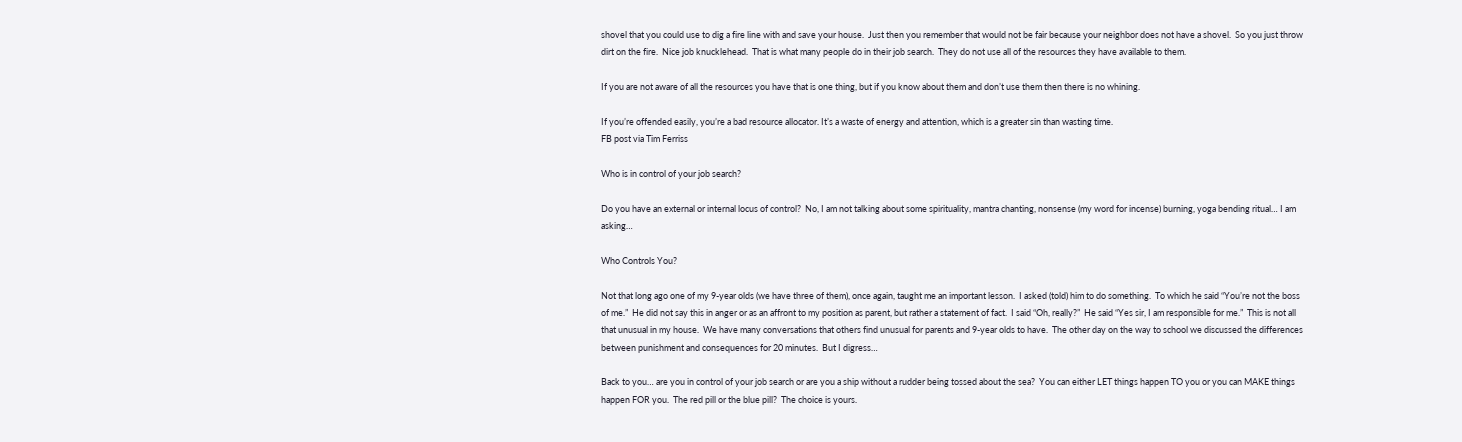shovel that you could use to dig a fire line with and save your house.  Just then you remember that would not be fair because your neighbor does not have a shovel.  So you just throw dirt on the fire.  Nice job knucklehead.  That is what many people do in their job search.  They do not use all of the resources they have available to them.

If you are not aware of all the resources you have that is one thing, but if you know about them and don’t use them then there is no whining.

If you’re offended easily, you’re a bad resource allocator. It’s a waste of energy and attention, which is a greater sin than wasting time.
FB post via Tim Ferriss

Who is in control of your job search?

Do you have an external or internal locus of control?  No, I am not talking about some spirituality, mantra chanting, nonsense (my word for incense) burning, yoga bending ritual… I am asking…

Who Controls You?

Not that long ago one of my 9-year olds (we have three of them), once again, taught me an important lesson.  I asked (told) him to do something.  To which he said “You’re not the boss of me.”  He did not say this in anger or as an affront to my position as parent, but rather a statement of fact.  I said “Oh, really?”  He said “Yes sir, I am responsible for me.”  This is not all that unusual in my house.  We have many conversations that others find unusual for parents and 9-year olds to have.  The other day on the way to school we discussed the differences between punishment and consequences for 20 minutes.  But I digress…

Back to you… are you in control of your job search or are you a ship without a rudder being tossed about the sea?  You can either LET things happen TO you or you can MAKE things happen FOR you.  The red pill or the blue pill?  The choice is yours.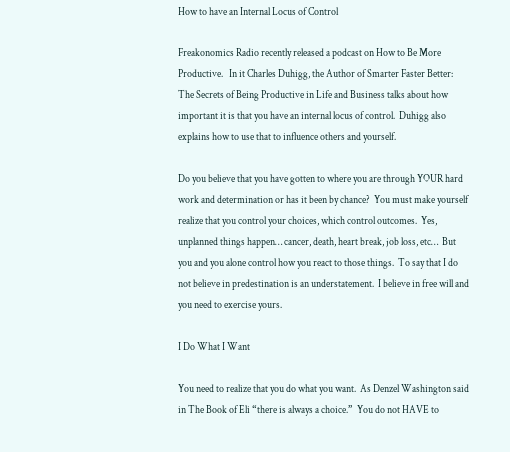How to have an Internal Locus of Control

Freakonomics Radio recently released a podcast on How to Be More Productive.   In it Charles Duhigg, the Author of Smarter Faster Better:  The Secrets of Being Productive in Life and Business talks about how important it is that you have an internal locus of control.  Duhigg also explains how to use that to influence others and yourself.

Do you believe that you have gotten to where you are through YOUR hard work and determination or has it been by chance?  You must make yourself realize that you control your choices, which control outcomes.  Yes, unplanned things happen… cancer, death, heart break, job loss, etc…  But you and you alone control how you react to those things.  To say that I do not believe in predestination is an understatement.  I believe in free will and you need to exercise yours.

I Do What I Want

You need to realize that you do what you want.  As Denzel Washington said in The Book of Eli “there is always a choice.”  You do not HAVE to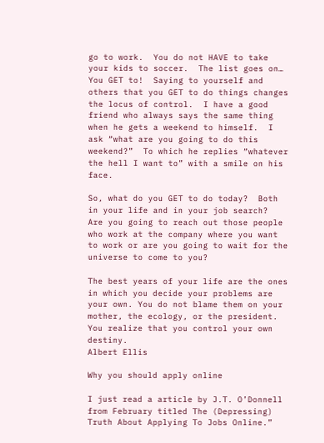go to work.  You do not HAVE to take your kids to soccer.  The list goes on…  You GET to!  Saying to yourself and others that you GET to do things changes the locus of control.  I have a good friend who always says the same thing when he gets a weekend to himself.  I ask “what are you going to do this weekend?”  To which he replies “whatever the hell I want to” with a smile on his face.

So, what do you GET to do today?  Both in your life and in your job search?  Are you going to reach out those people who work at the company where you want to work or are you going to wait for the universe to come to you?

The best years of your life are the ones in which you decide your problems are your own. You do not blame them on your mother, the ecology, or the president. You realize that you control your own destiny.
Albert Ellis

Why you should apply online

I just read a article by J.T. O’Donnell from February titled The (Depressing) Truth About Applying To Jobs Online.”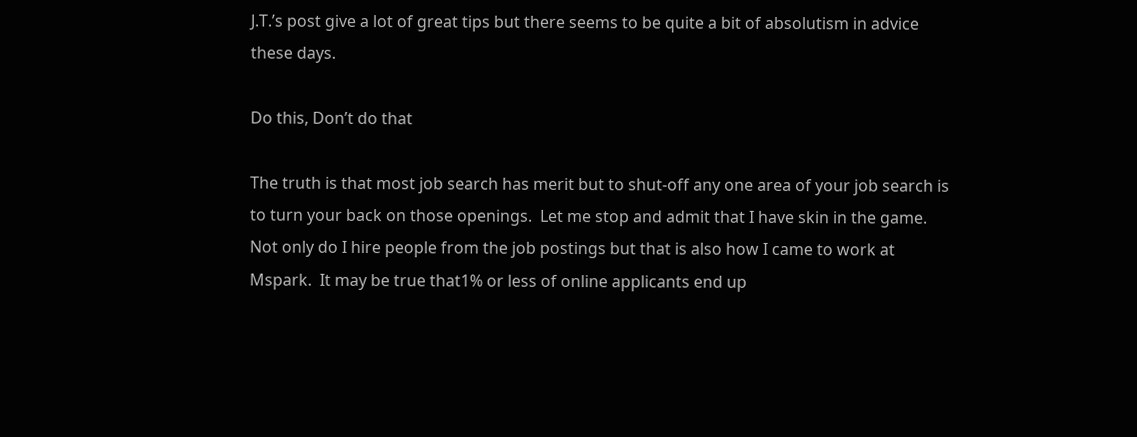J.T.’s post give a lot of great tips but there seems to be quite a bit of absolutism in advice these days.

Do this, Don’t do that

The truth is that most job search has merit but to shut-off any one area of your job search is to turn your back on those openings.  Let me stop and admit that I have skin in the game.  Not only do I hire people from the job postings but that is also how I came to work at Mspark.  It may be true that1% or less of online applicants end up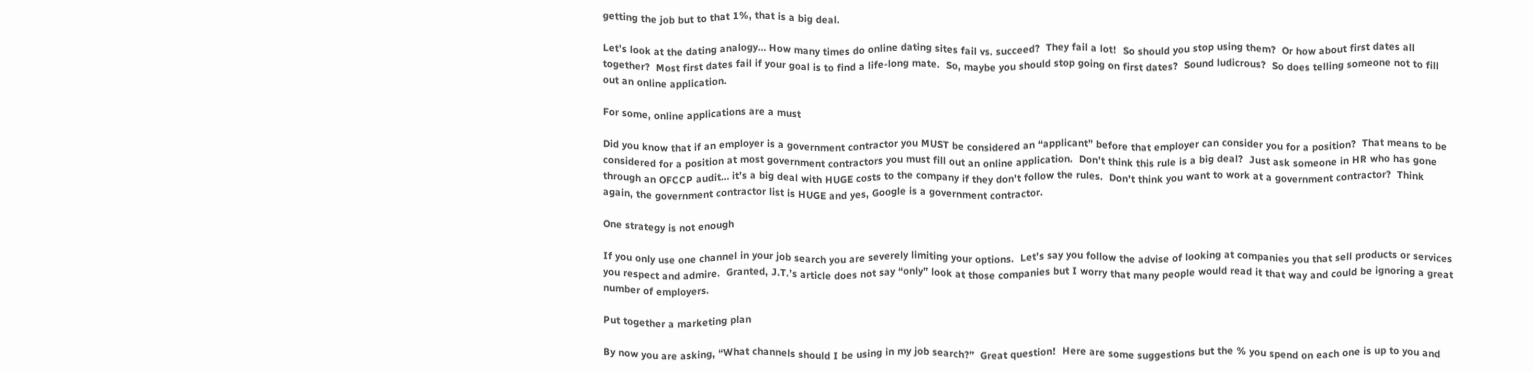getting the job but to that 1%, that is a big deal.

Let’s look at the dating analogy… How many times do online dating sites fail vs. succeed?  They fail a lot!  So should you stop using them?  Or how about first dates all together?  Most first dates fail if your goal is to find a life-long mate.  So, maybe you should stop going on first dates?  Sound ludicrous?  So does telling someone not to fill out an online application.

For some, online applications are a must

Did you know that if an employer is a government contractor you MUST be considered an “applicant” before that employer can consider you for a position?  That means to be considered for a position at most government contractors you must fill out an online application.  Don’t think this rule is a big deal?  Just ask someone in HR who has gone through an OFCCP audit… it’s a big deal with HUGE costs to the company if they don’t follow the rules.  Don’t think you want to work at a government contractor?  Think again, the government contractor list is HUGE and yes, Google is a government contractor.

One strategy is not enough

If you only use one channel in your job search you are severely limiting your options.  Let’s say you follow the advise of looking at companies you that sell products or services you respect and admire.  Granted, J.T.’s article does not say “only” look at those companies but I worry that many people would read it that way and could be ignoring a great number of employers.

Put together a marketing plan

By now you are asking, “What channels should I be using in my job search?”  Great question!  Here are some suggestions but the % you spend on each one is up to you and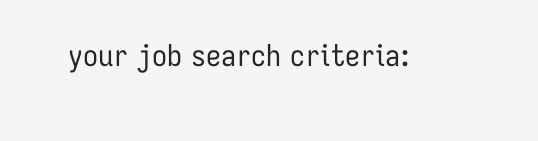your job search criteria: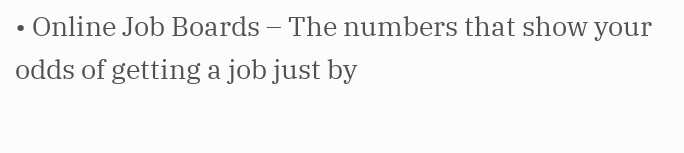• Online Job Boards – The numbers that show your odds of getting a job just by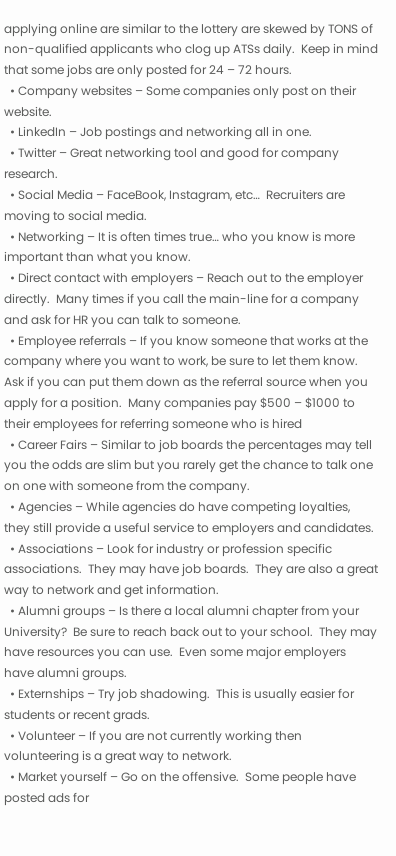applying online are similar to the lottery are skewed by TONS of non-qualified applicants who clog up ATSs daily.  Keep in mind that some jobs are only posted for 24 – 72 hours.
  • Company websites – Some companies only post on their website.
  • LinkedIn – Job postings and networking all in one.
  • Twitter – Great networking tool and good for company research.
  • Social Media – FaceBook, Instagram, etc…  Recruiters are moving to social media.
  • Networking – It is often times true… who you know is more important than what you know.
  • Direct contact with employers – Reach out to the employer directly.  Many times if you call the main-line for a company and ask for HR you can talk to someone.
  • Employee referrals – If you know someone that works at the company where you want to work, be sure to let them know.  Ask if you can put them down as the referral source when you apply for a position.  Many companies pay $500 – $1000 to their employees for referring someone who is hired
  • Career Fairs – Similar to job boards the percentages may tell you the odds are slim but you rarely get the chance to talk one on one with someone from the company.
  • Agencies – While agencies do have competing loyalties, they still provide a useful service to employers and candidates.
  • Associations – Look for industry or profession specific associations.  They may have job boards.  They are also a great way to network and get information.
  • Alumni groups – Is there a local alumni chapter from your University?  Be sure to reach back out to your school.  They may have resources you can use.  Even some major employers have alumni groups.
  • Externships – Try job shadowing.  This is usually easier for students or recent grads.
  • Volunteer – If you are not currently working then volunteering is a great way to network.
  • Market yourself – Go on the offensive.  Some people have posted ads for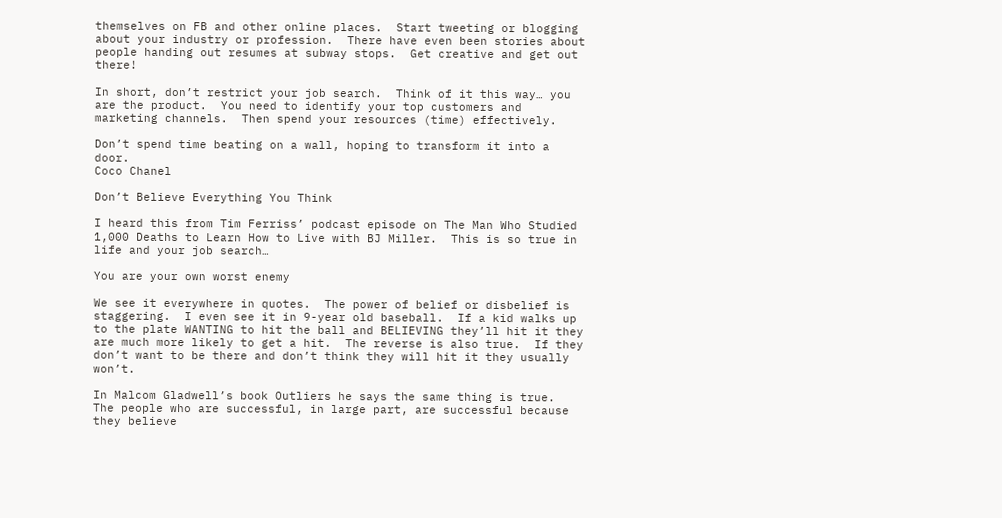themselves on FB and other online places.  Start tweeting or blogging about your industry or profession.  There have even been stories about people handing out resumes at subway stops.  Get creative and get out there!

In short, don’t restrict your job search.  Think of it this way… you are the product.  You need to identify your top customers and marketing channels.  Then spend your resources (time) effectively.

Don’t spend time beating on a wall, hoping to transform it into a door.
Coco Chanel

Don’t Believe Everything You Think

I heard this from Tim Ferriss’ podcast episode on The Man Who Studied 1,000 Deaths to Learn How to Live with BJ Miller.  This is so true in life and your job search…

You are your own worst enemy

We see it everywhere in quotes.  The power of belief or disbelief is staggering.  I even see it in 9-year old baseball.  If a kid walks up to the plate WANTING to hit the ball and BELIEVING they’ll hit it they are much more likely to get a hit.  The reverse is also true.  If they don’t want to be there and don’t think they will hit it they usually won’t.

In Malcom Gladwell’s book Outliers he says the same thing is true.  The people who are successful, in large part, are successful because they believe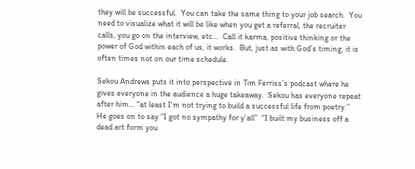they will be successful.  You can take the same thing to your job search.  You need to visualize what it will be like when you get a referral, the recruiter calls, you go on the interview, etc…  Call it karma, positive thinking or the power of God within each of us, it works.  But, just as with God’s timing, it is often times not on our time schedule.

Sekou Andrews puts it into perspective in Tim Ferriss’s podcast where he gives everyone in the audience a huge takeaway.  Sekou has everyone repeat after him… “at least I’m not trying to build a successful life from poetry.”  He goes on to say “I got no sympathy for y’all”  “I built my business off a dead art form you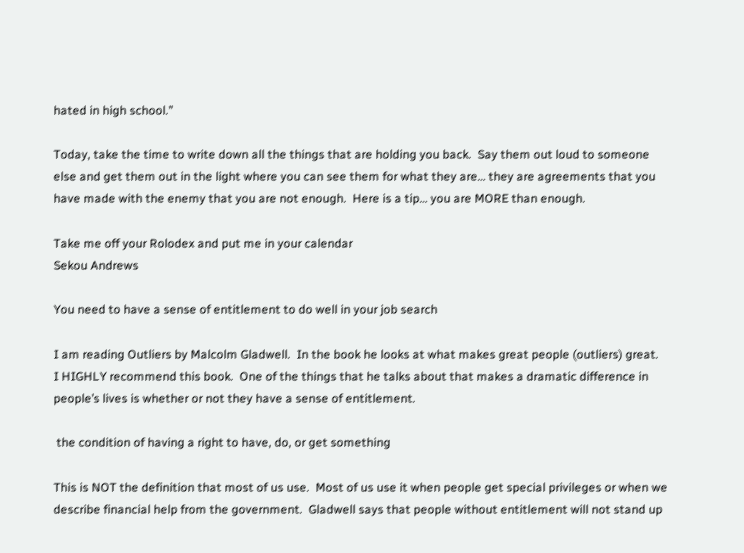hated in high school.”

Today, take the time to write down all the things that are holding you back.  Say them out loud to someone else and get them out in the light where you can see them for what they are… they are agreements that you have made with the enemy that you are not enough.  Here is a tip… you are MORE than enough.

Take me off your Rolodex and put me in your calendar
Sekou Andrews

You need to have a sense of entitlement to do well in your job search

I am reading Outliers by Malcolm Gladwell.  In the book he looks at what makes great people (outliers) great.  I HIGHLY recommend this book.  One of the things that he talks about that makes a dramatic difference in people’s lives is whether or not they have a sense of entitlement.

 the condition of having a right to have, do, or get something

This is NOT the definition that most of us use.  Most of us use it when people get special privileges or when we describe financial help from the government.  Gladwell says that people without entitlement will not stand up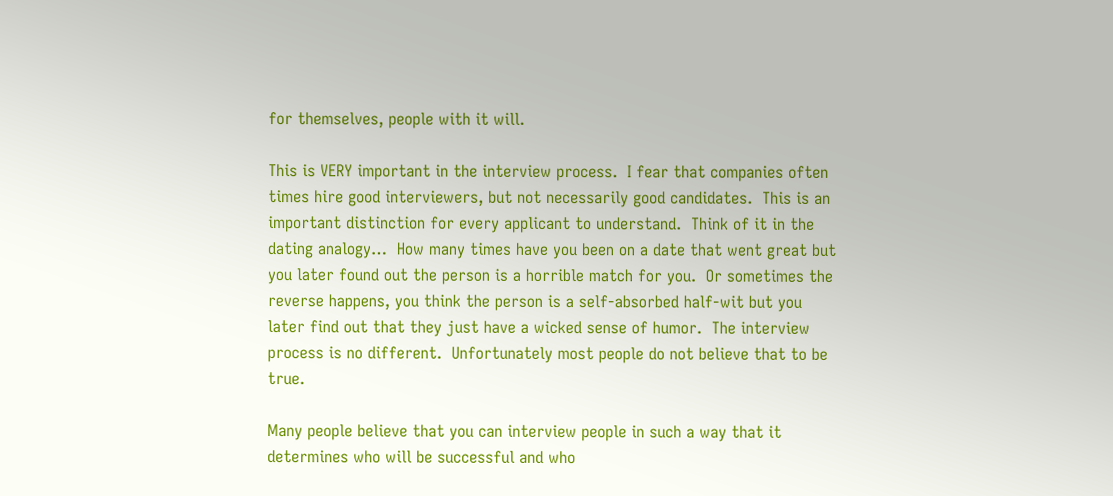for themselves, people with it will.

This is VERY important in the interview process.  I fear that companies often times hire good interviewers, but not necessarily good candidates.  This is an important distinction for every applicant to understand.  Think of it in the dating analogy…  How many times have you been on a date that went great but you later found out the person is a horrible match for you.  Or sometimes the reverse happens, you think the person is a self-absorbed half-wit but you later find out that they just have a wicked sense of humor.  The interview process is no different.  Unfortunately most people do not believe that to be true.

Many people believe that you can interview people in such a way that it determines who will be successful and who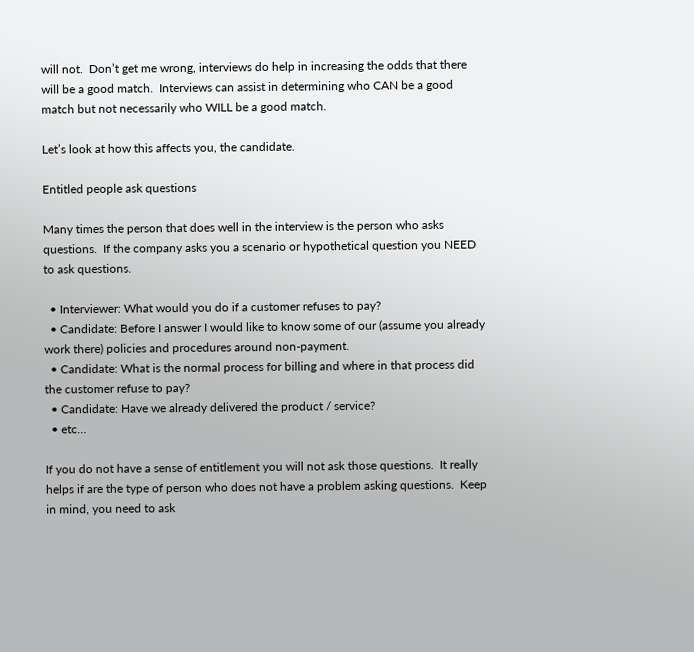will not.  Don’t get me wrong, interviews do help in increasing the odds that there will be a good match.  Interviews can assist in determining who CAN be a good match but not necessarily who WILL be a good match.

Let’s look at how this affects you, the candidate.

Entitled people ask questions

Many times the person that does well in the interview is the person who asks questions.  If the company asks you a scenario or hypothetical question you NEED to ask questions.

  • Interviewer: What would you do if a customer refuses to pay?
  • Candidate: Before I answer I would like to know some of our (assume you already work there) policies and procedures around non-payment.
  • Candidate: What is the normal process for billing and where in that process did the customer refuse to pay?
  • Candidate: Have we already delivered the product / service?
  • etc…

If you do not have a sense of entitlement you will not ask those questions.  It really helps if are the type of person who does not have a problem asking questions.  Keep in mind, you need to ask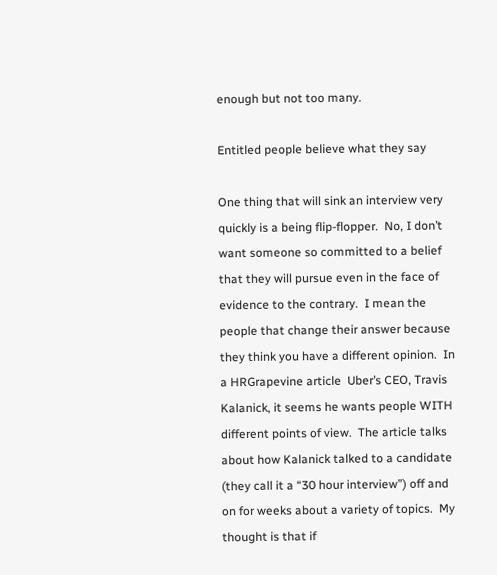enough but not too many.

Entitled people believe what they say

One thing that will sink an interview very quickly is a being flip-flopper.  No, I don’t want someone so committed to a belief that they will pursue even in the face of evidence to the contrary.  I mean the people that change their answer because they think you have a different opinion.  In a HRGrapevine article  Uber’s CEO, Travis Kalanick, it seems he wants people WITH different points of view.  The article talks about how Kalanick talked to a candidate (they call it a “30 hour interview”) off and on for weeks about a variety of topics.  My thought is that if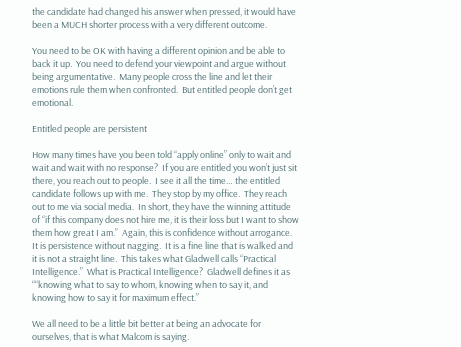the candidate had changed his answer when pressed, it would have been a MUCH shorter process with a very different outcome.

You need to be OK with having a different opinion and be able to back it up.  You need to defend your viewpoint and argue without being argumentative.  Many people cross the line and let their emotions rule them when confronted.  But entitled people don’t get emotional.

Entitled people are persistent

How many times have you been told “apply online” only to wait and wait and wait with no response?  If you are entitled you won’t just sit there, you reach out to people.  I see it all the time… the entitled candidate follows up with me.  They stop by my office.  They reach out to me via social media.  In short, they have the winning attitude of “if this company does not hire me, it is their loss but I want to show them how great I am.”  Again, this is confidence without arrogance.  It is persistence without nagging.  It is a fine line that is walked and it is not a straight line.  This takes what Gladwell calls “Practical Intelligence.”  What is Practical Intelligence?  Gladwell defines it as ““knowing what to say to whom, knowing when to say it, and knowing how to say it for maximum effect.”

We all need to be a little bit better at being an advocate for ourselves, that is what Malcom is saying.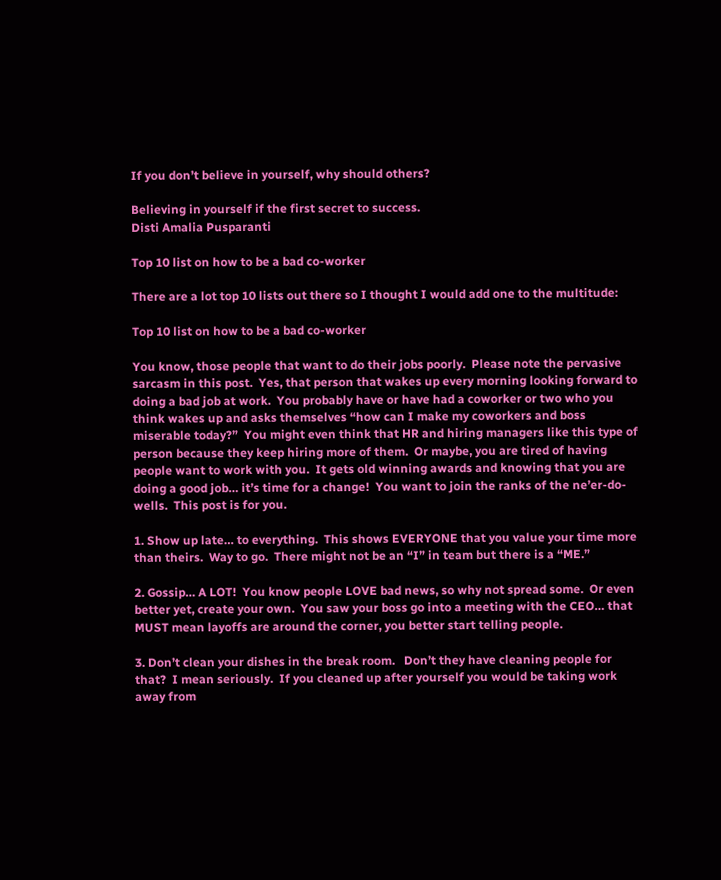If you don’t believe in yourself, why should others?

Believing in yourself if the first secret to success.
Disti Amalia Pusparanti

Top 10 list on how to be a bad co-worker

There are a lot top 10 lists out there so I thought I would add one to the multitude:

Top 10 list on how to be a bad co-worker

You know, those people that want to do their jobs poorly.  Please note the pervasive sarcasm in this post.  Yes, that person that wakes up every morning looking forward to doing a bad job at work.  You probably have or have had a coworker or two who you think wakes up and asks themselves “how can I make my coworkers and boss miserable today?”  You might even think that HR and hiring managers like this type of person because they keep hiring more of them.  Or maybe, you are tired of having people want to work with you.  It gets old winning awards and knowing that you are doing a good job… it’s time for a change!  You want to join the ranks of the ne’er-do-wells.  This post is for you.

1. Show up late… to everything.  This shows EVERYONE that you value your time more than theirs.  Way to go.  There might not be an “I” in team but there is a “ME.”

2. Gossip… A LOT!  You know people LOVE bad news, so why not spread some.  Or even better yet, create your own.  You saw your boss go into a meeting with the CEO… that MUST mean layoffs are around the corner, you better start telling people.

3. Don’t clean your dishes in the break room.   Don’t they have cleaning people for that?  I mean seriously.  If you cleaned up after yourself you would be taking work away from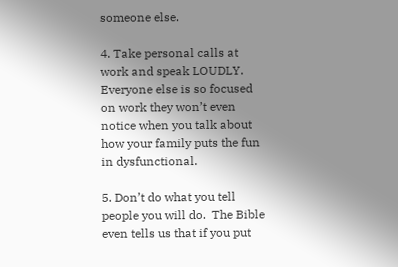someone else.

4. Take personal calls at work and speak LOUDLY.  Everyone else is so focused on work they won’t even notice when you talk about how your family puts the fun in dysfunctional.

5. Don’t do what you tell people you will do.  The Bible even tells us that if you put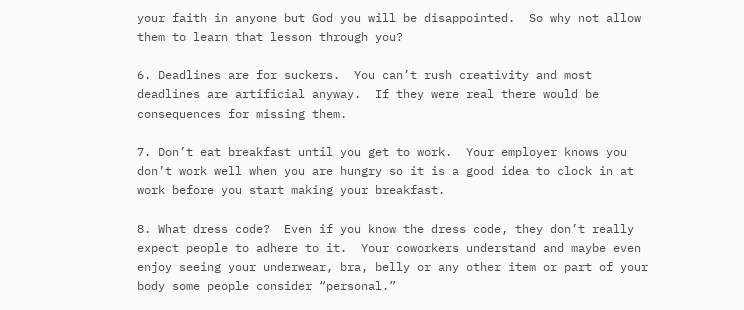your faith in anyone but God you will be disappointed.  So why not allow them to learn that lesson through you?

6. Deadlines are for suckers.  You can’t rush creativity and most deadlines are artificial anyway.  If they were real there would be consequences for missing them.

7. Don’t eat breakfast until you get to work.  Your employer knows you don’t work well when you are hungry so it is a good idea to clock in at work before you start making your breakfast.

8. What dress code?  Even if you know the dress code, they don’t really expect people to adhere to it.  Your coworkers understand and maybe even enjoy seeing your underwear, bra, belly or any other item or part of your body some people consider “personal.”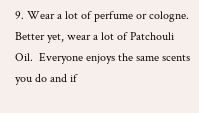9. Wear a lot of perfume or cologne.  Better yet, wear a lot of Patchouli Oil.  Everyone enjoys the same scents you do and if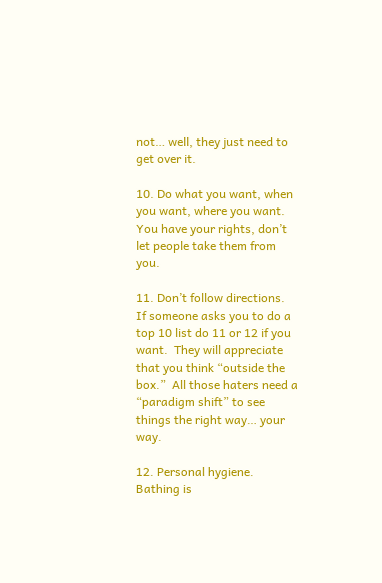not… well, they just need to get over it.

10. Do what you want, when you want, where you want.  You have your rights, don’t let people take them from you.

11. Don’t follow directions.  If someone asks you to do a top 10 list do 11 or 12 if you want.  They will appreciate that you think “outside the box.”  All those haters need a “paradigm shift” to see things the right way… your way.

12. Personal hygiene.   Bathing is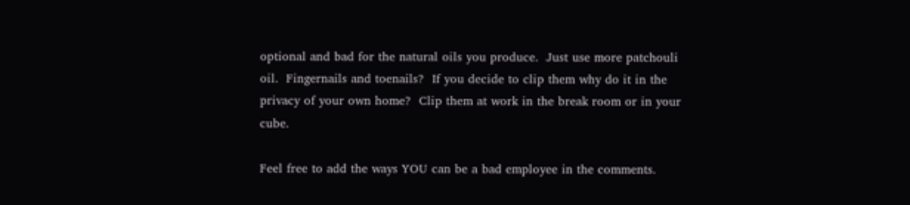optional and bad for the natural oils you produce.  Just use more patchouli oil.  Fingernails and toenails?  If you decide to clip them why do it in the privacy of your own home?  Clip them at work in the break room or in your cube.

Feel free to add the ways YOU can be a bad employee in the comments.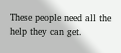These people need all the help they can get.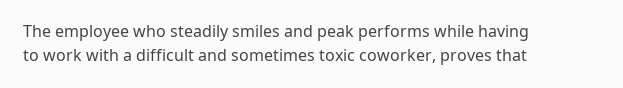The employee who steadily smiles and peak performs while having to work with a difficult and sometimes toxic coworker, proves that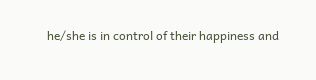he/she is in control of their happiness and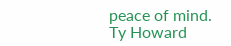peace of mind.
Ty Howard